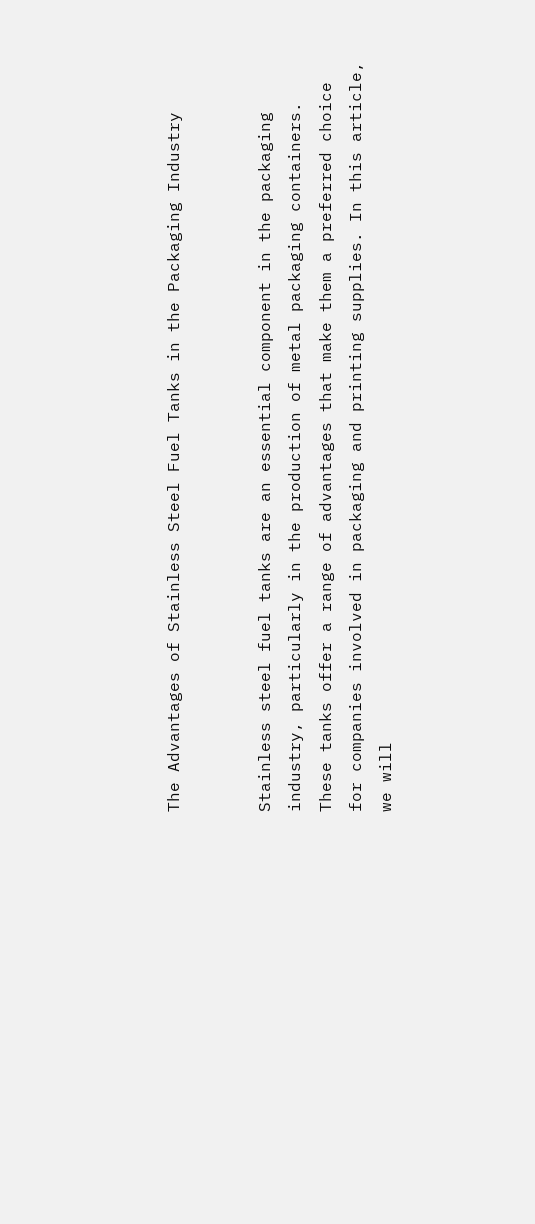The Advantages of Stainless Steel Fuel Tanks in the Packaging Industry


Stainless steel fuel tanks are an essential component in the packaging industry, particularly in the production of metal packaging containers. These tanks offer a range of advantages that make them a preferred choice for companies involved in packaging and printing supplies. In this article, we will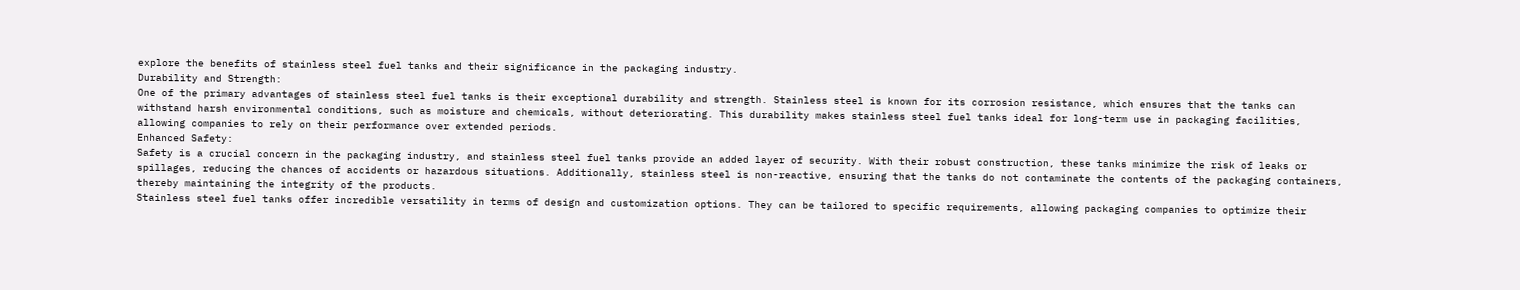explore the benefits of stainless steel fuel tanks and their significance in the packaging industry.
Durability and Strength:
One of the primary advantages of stainless steel fuel tanks is their exceptional durability and strength. Stainless steel is known for its corrosion resistance, which ensures that the tanks can withstand harsh environmental conditions, such as moisture and chemicals, without deteriorating. This durability makes stainless steel fuel tanks ideal for long-term use in packaging facilities, allowing companies to rely on their performance over extended periods.
Enhanced Safety:
Safety is a crucial concern in the packaging industry, and stainless steel fuel tanks provide an added layer of security. With their robust construction, these tanks minimize the risk of leaks or spillages, reducing the chances of accidents or hazardous situations. Additionally, stainless steel is non-reactive, ensuring that the tanks do not contaminate the contents of the packaging containers, thereby maintaining the integrity of the products.
Stainless steel fuel tanks offer incredible versatility in terms of design and customization options. They can be tailored to specific requirements, allowing packaging companies to optimize their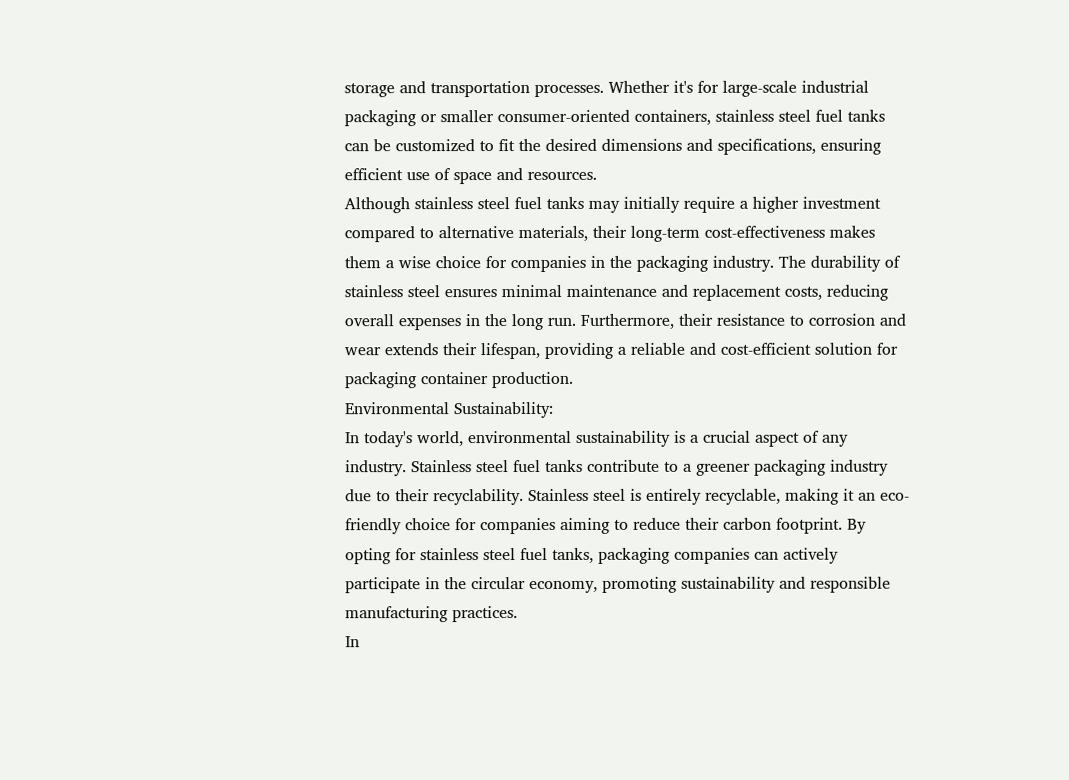storage and transportation processes. Whether it's for large-scale industrial packaging or smaller consumer-oriented containers, stainless steel fuel tanks can be customized to fit the desired dimensions and specifications, ensuring efficient use of space and resources.
Although stainless steel fuel tanks may initially require a higher investment compared to alternative materials, their long-term cost-effectiveness makes them a wise choice for companies in the packaging industry. The durability of stainless steel ensures minimal maintenance and replacement costs, reducing overall expenses in the long run. Furthermore, their resistance to corrosion and wear extends their lifespan, providing a reliable and cost-efficient solution for packaging container production.
Environmental Sustainability:
In today's world, environmental sustainability is a crucial aspect of any industry. Stainless steel fuel tanks contribute to a greener packaging industry due to their recyclability. Stainless steel is entirely recyclable, making it an eco-friendly choice for companies aiming to reduce their carbon footprint. By opting for stainless steel fuel tanks, packaging companies can actively participate in the circular economy, promoting sustainability and responsible manufacturing practices.
In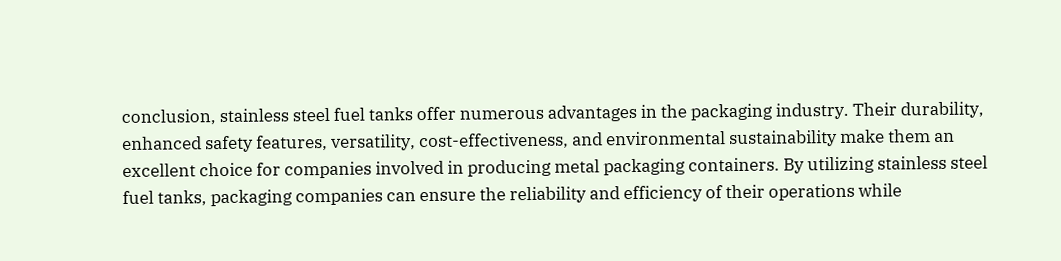conclusion, stainless steel fuel tanks offer numerous advantages in the packaging industry. Their durability, enhanced safety features, versatility, cost-effectiveness, and environmental sustainability make them an excellent choice for companies involved in producing metal packaging containers. By utilizing stainless steel fuel tanks, packaging companies can ensure the reliability and efficiency of their operations while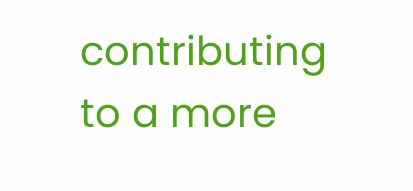contributing to a more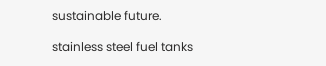sustainable future.

stainless steel fuel tanks